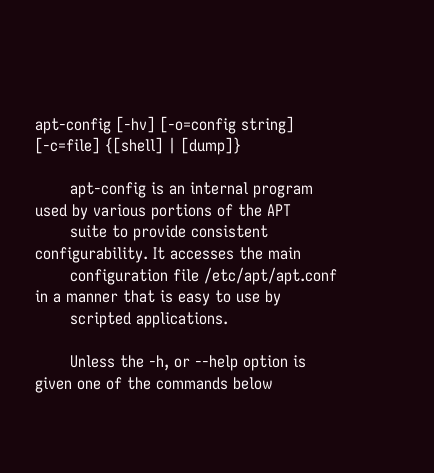apt-config [-hv] [-o=config string] [-c=file] {[shell] | [dump]}

       apt-config is an internal program used by various portions of the APT
       suite to provide consistent configurability. It accesses the main
       configuration file /etc/apt/apt.conf in a manner that is easy to use by
       scripted applications.

       Unless the -h, or --help option is given one of the commands below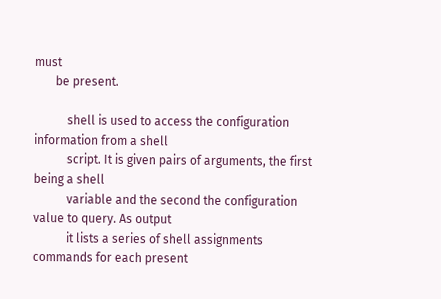must
       be present.

           shell is used to access the configuration information from a shell
           script. It is given pairs of arguments, the first being a shell
           variable and the second the configuration value to query. As output
           it lists a series of shell assignments commands for each present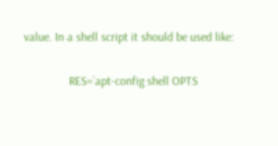value. In a shell script it should be used like:

               RES=`apt-config shell OPTS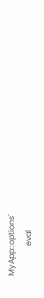MyApp::options`
               eval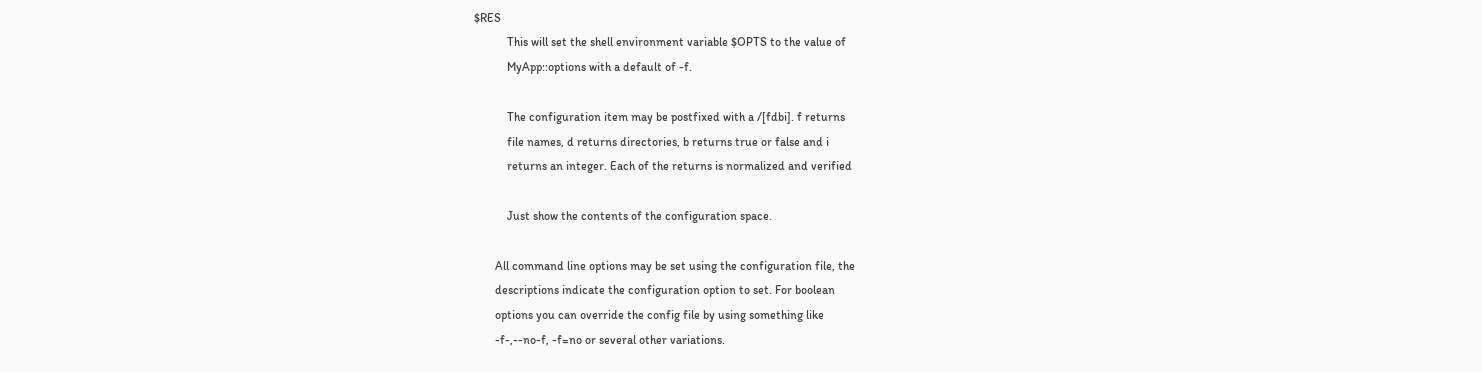$RES
           This will set the shell environment variable $OPTS to the value of
           MyApp::options with a default of -f.

           The configuration item may be postfixed with a /[fdbi]. f returns
           file names, d returns directories, b returns true or false and i
           returns an integer. Each of the returns is normalized and verified

           Just show the contents of the configuration space.

       All command line options may be set using the configuration file, the
       descriptions indicate the configuration option to set. For boolean
       options you can override the config file by using something like
       -f-,--no-f, -f=no or several other variations.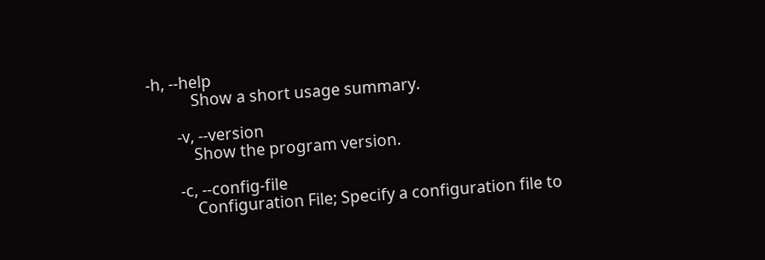-h, --help
           Show a short usage summary.

       -v, --version
           Show the program version.

       -c, --config-file
           Configuration File; Specify a configuration file to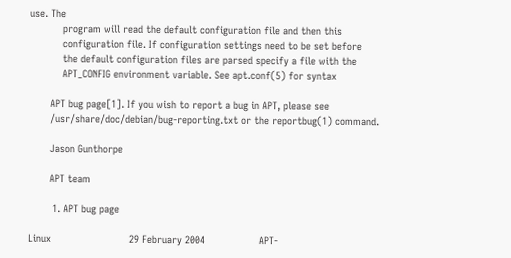use. The
           program will read the default configuration file and then this
           configuration file. If configuration settings need to be set before
           the default configuration files are parsed specify a file with the
           APT_CONFIG environment variable. See apt.conf(5) for syntax

       APT bug page[1]. If you wish to report a bug in APT, please see
       /usr/share/doc/debian/bug-reporting.txt or the reportbug(1) command.

       Jason Gunthorpe

       APT team

        1. APT bug page

Linux                          29 February 2004                  APT-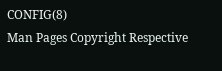CONFIG(8)
Man Pages Copyright Respective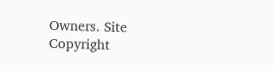Owners. Site Copyright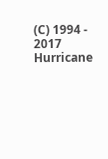(C) 1994 - 2017 Hurricane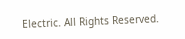Electric. All Rights Reserved.